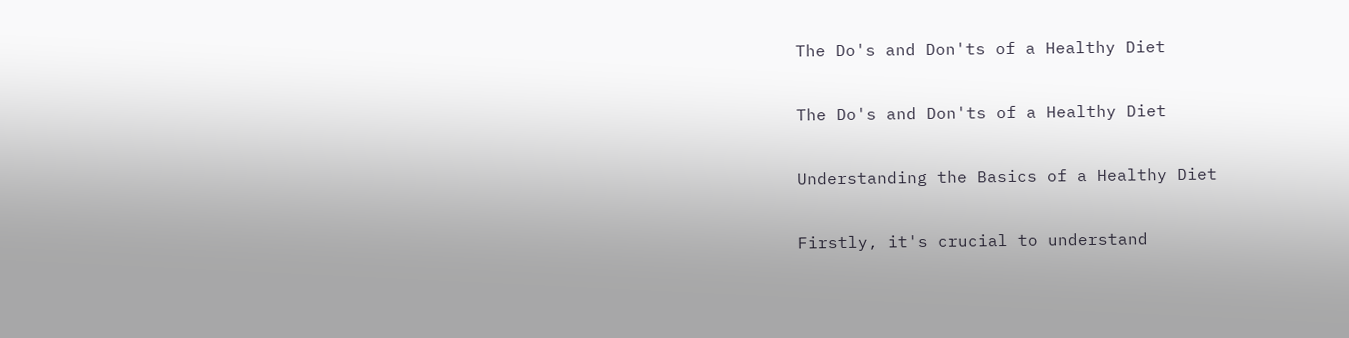The Do's and Don'ts of a Healthy Diet

The Do's and Don'ts of a Healthy Diet

Understanding the Basics of a Healthy Diet

Firstly, it's crucial to understand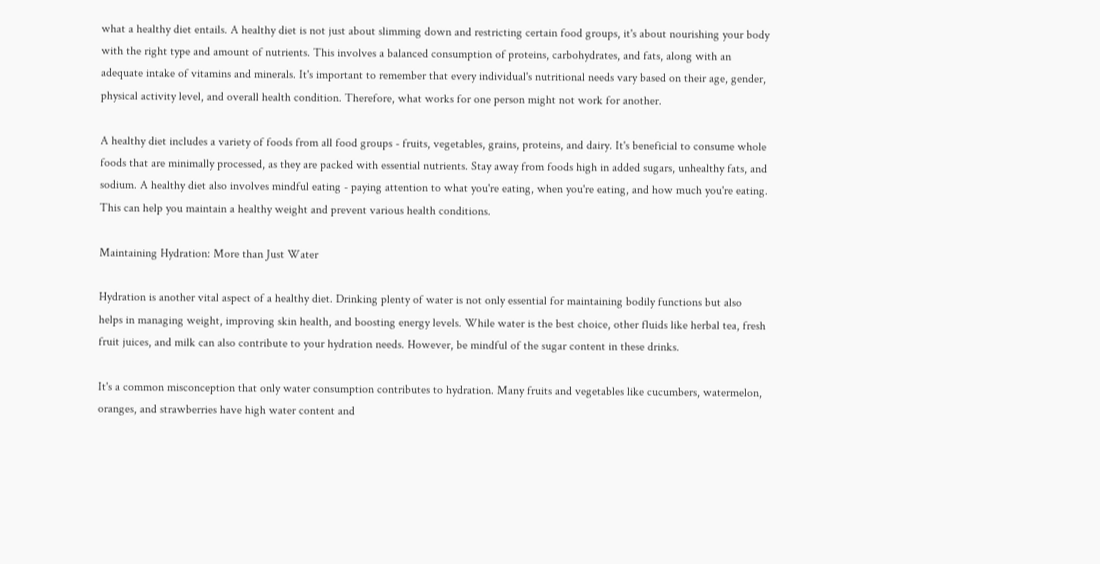what a healthy diet entails. A healthy diet is not just about slimming down and restricting certain food groups, it's about nourishing your body with the right type and amount of nutrients. This involves a balanced consumption of proteins, carbohydrates, and fats, along with an adequate intake of vitamins and minerals. It's important to remember that every individual's nutritional needs vary based on their age, gender, physical activity level, and overall health condition. Therefore, what works for one person might not work for another.

A healthy diet includes a variety of foods from all food groups - fruits, vegetables, grains, proteins, and dairy. It's beneficial to consume whole foods that are minimally processed, as they are packed with essential nutrients. Stay away from foods high in added sugars, unhealthy fats, and sodium. A healthy diet also involves mindful eating - paying attention to what you're eating, when you're eating, and how much you're eating. This can help you maintain a healthy weight and prevent various health conditions.

Maintaining Hydration: More than Just Water

Hydration is another vital aspect of a healthy diet. Drinking plenty of water is not only essential for maintaining bodily functions but also helps in managing weight, improving skin health, and boosting energy levels. While water is the best choice, other fluids like herbal tea, fresh fruit juices, and milk can also contribute to your hydration needs. However, be mindful of the sugar content in these drinks.

It's a common misconception that only water consumption contributes to hydration. Many fruits and vegetables like cucumbers, watermelon, oranges, and strawberries have high water content and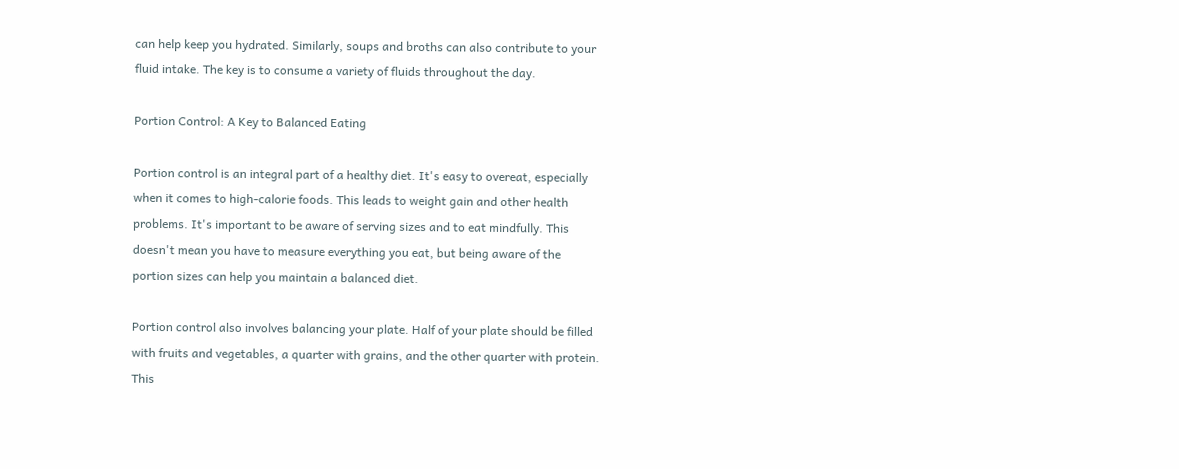can help keep you hydrated. Similarly, soups and broths can also contribute to your fluid intake. The key is to consume a variety of fluids throughout the day.

Portion Control: A Key to Balanced Eating

Portion control is an integral part of a healthy diet. It's easy to overeat, especially when it comes to high-calorie foods. This leads to weight gain and other health problems. It's important to be aware of serving sizes and to eat mindfully. This doesn't mean you have to measure everything you eat, but being aware of the portion sizes can help you maintain a balanced diet.

Portion control also involves balancing your plate. Half of your plate should be filled with fruits and vegetables, a quarter with grains, and the other quarter with protein. This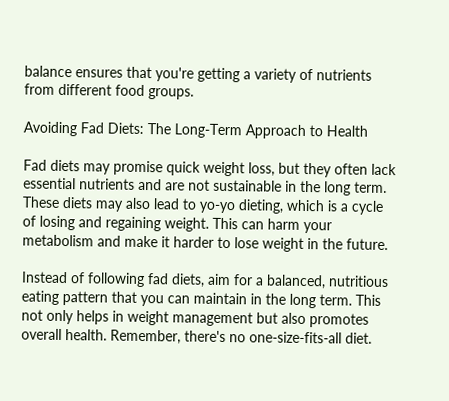balance ensures that you're getting a variety of nutrients from different food groups.

Avoiding Fad Diets: The Long-Term Approach to Health

Fad diets may promise quick weight loss, but they often lack essential nutrients and are not sustainable in the long term. These diets may also lead to yo-yo dieting, which is a cycle of losing and regaining weight. This can harm your metabolism and make it harder to lose weight in the future.

Instead of following fad diets, aim for a balanced, nutritious eating pattern that you can maintain in the long term. This not only helps in weight management but also promotes overall health. Remember, there's no one-size-fits-all diet.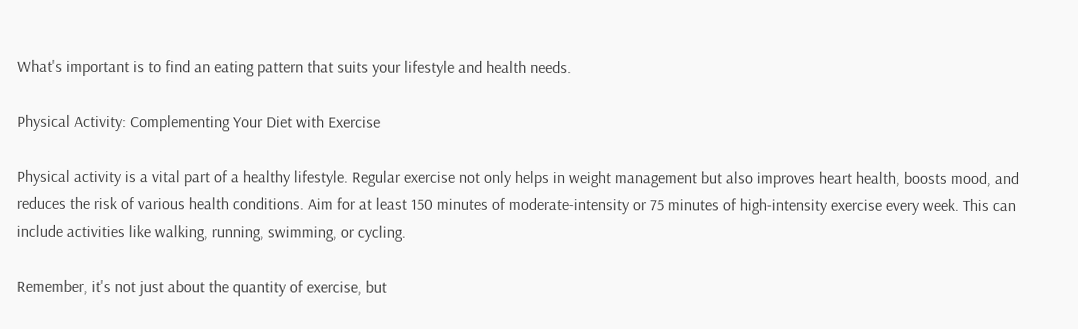What's important is to find an eating pattern that suits your lifestyle and health needs.

Physical Activity: Complementing Your Diet with Exercise

Physical activity is a vital part of a healthy lifestyle. Regular exercise not only helps in weight management but also improves heart health, boosts mood, and reduces the risk of various health conditions. Aim for at least 150 minutes of moderate-intensity or 75 minutes of high-intensity exercise every week. This can include activities like walking, running, swimming, or cycling.

Remember, it's not just about the quantity of exercise, but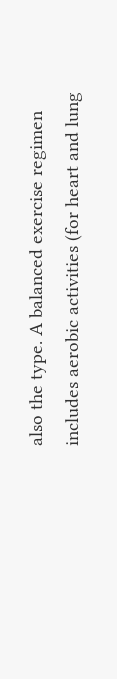also the type. A balanced exercise regimen includes aerobic activities (for heart and lung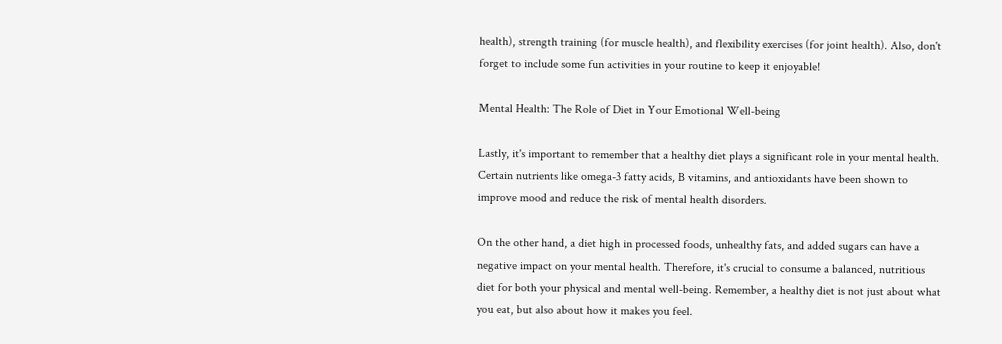health), strength training (for muscle health), and flexibility exercises (for joint health). Also, don't forget to include some fun activities in your routine to keep it enjoyable!

Mental Health: The Role of Diet in Your Emotional Well-being

Lastly, it's important to remember that a healthy diet plays a significant role in your mental health. Certain nutrients like omega-3 fatty acids, B vitamins, and antioxidants have been shown to improve mood and reduce the risk of mental health disorders.

On the other hand, a diet high in processed foods, unhealthy fats, and added sugars can have a negative impact on your mental health. Therefore, it's crucial to consume a balanced, nutritious diet for both your physical and mental well-being. Remember, a healthy diet is not just about what you eat, but also about how it makes you feel.